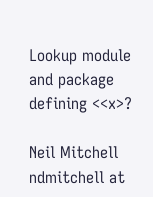Lookup module and package defining <<x>?

Neil Mitchell ndmitchell at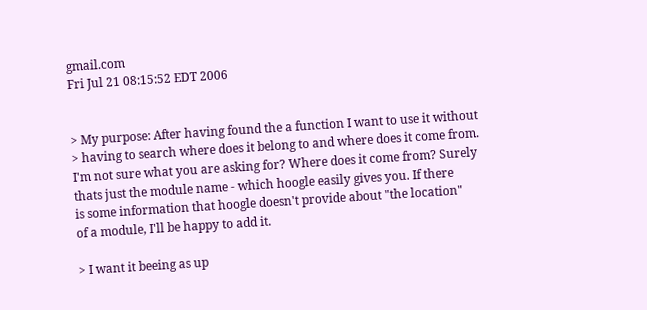gmail.com
Fri Jul 21 08:15:52 EDT 2006


> My purpose: After having found the a function I want to use it without
> having to search where does it belong to and where does it come from.
I'm not sure what you are asking for? Where does it come from? Surely
thats just the module name - which hoogle easily gives you. If there
is some information that hoogle doesn't provide about "the location"
of a module, I'll be happy to add it.

> I want it beeing as up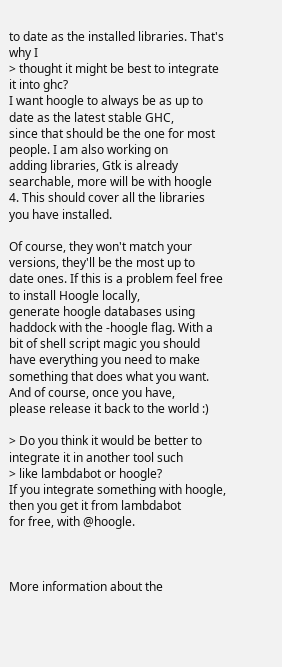to date as the installed libraries. That's why I
> thought it might be best to integrate it into ghc?
I want hoogle to always be as up to date as the latest stable GHC,
since that should be the one for most people. I am also working on
adding libraries, Gtk is already searchable, more will be with hoogle
4. This should cover all the libraries you have installed.

Of course, they won't match your versions, they'll be the most up to
date ones. If this is a problem feel free to install Hoogle locally,
generate hoogle databases using haddock with the -hoogle flag. With a
bit of shell script magic you should have everything you need to make
something that does what you want. And of course, once you have,
please release it back to the world :)

> Do you think it would be better to integrate it in another tool such
> like lambdabot or hoogle?
If you integrate something with hoogle, then you get it from lambdabot
for free, with @hoogle.



More information about the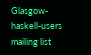Glasgow-haskell-users mailing list